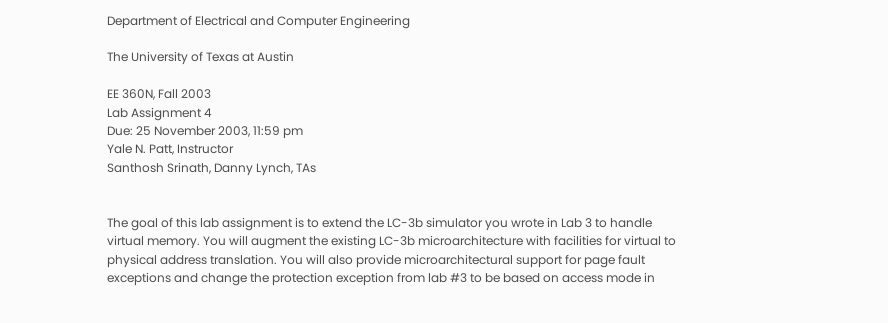Department of Electrical and Computer Engineering

The University of Texas at Austin

EE 360N, Fall 2003
Lab Assignment 4
Due: 25 November 2003, 11:59 pm
Yale N. Patt, Instructor
Santhosh Srinath, Danny Lynch, TAs


The goal of this lab assignment is to extend the LC-3b simulator you wrote in Lab 3 to handle virtual memory. You will augment the existing LC-3b microarchitecture with facilities for virtual to physical address translation. You will also provide microarchitectural support for page fault exceptions and change the protection exception from lab #3 to be based on access mode in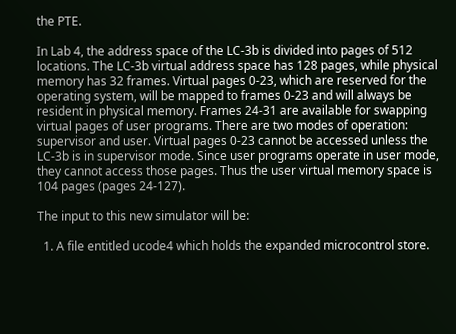the PTE.

In Lab 4, the address space of the LC-3b is divided into pages of 512 locations. The LC-3b virtual address space has 128 pages, while physical memory has 32 frames. Virtual pages 0-23, which are reserved for the operating system, will be mapped to frames 0-23 and will always be resident in physical memory. Frames 24-31 are available for swapping virtual pages of user programs. There are two modes of operation: supervisor and user. Virtual pages 0-23 cannot be accessed unless the LC-3b is in supervisor mode. Since user programs operate in user mode, they cannot access those pages. Thus the user virtual memory space is 104 pages (pages 24-127).

The input to this new simulator will be:

  1. A file entitled ucode4 which holds the expanded microcontrol store.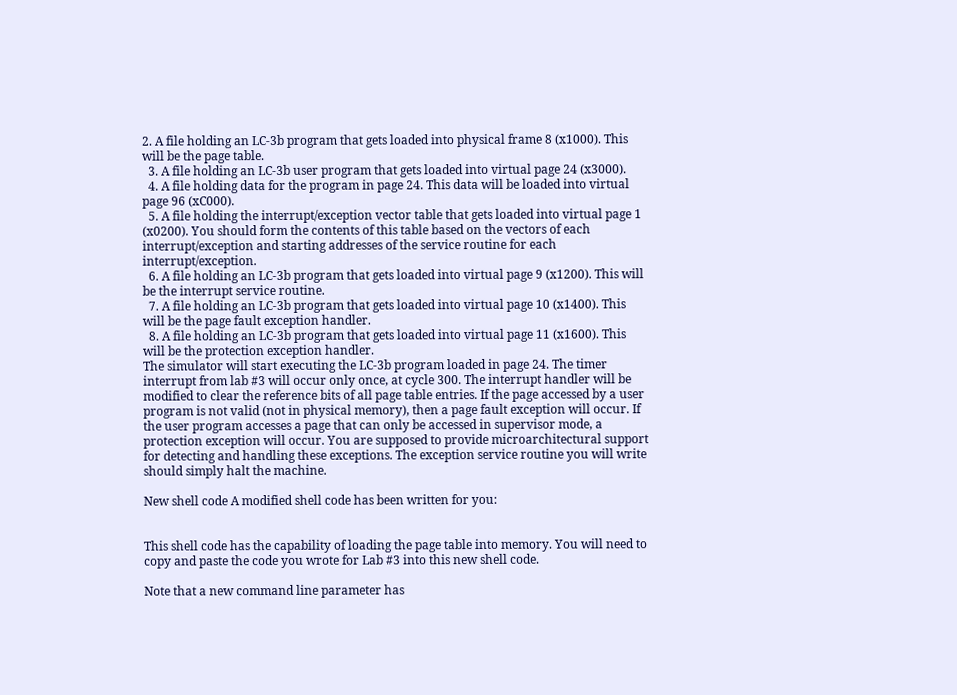2. A file holding an LC-3b program that gets loaded into physical frame 8 (x1000). This will be the page table.
  3. A file holding an LC-3b user program that gets loaded into virtual page 24 (x3000).
  4. A file holding data for the program in page 24. This data will be loaded into virtual page 96 (xC000).
  5. A file holding the interrupt/exception vector table that gets loaded into virtual page 1 (x0200). You should form the contents of this table based on the vectors of each interrupt/exception and starting addresses of the service routine for each interrupt/exception.
  6. A file holding an LC-3b program that gets loaded into virtual page 9 (x1200). This will be the interrupt service routine.
  7. A file holding an LC-3b program that gets loaded into virtual page 10 (x1400). This will be the page fault exception handler.
  8. A file holding an LC-3b program that gets loaded into virtual page 11 (x1600). This will be the protection exception handler.
The simulator will start executing the LC-3b program loaded in page 24. The timer interrupt from lab #3 will occur only once, at cycle 300. The interrupt handler will be modified to clear the reference bits of all page table entries. If the page accessed by a user program is not valid (not in physical memory), then a page fault exception will occur. If the user program accesses a page that can only be accessed in supervisor mode, a protection exception will occur. You are supposed to provide microarchitectural support for detecting and handling these exceptions. The exception service routine you will write should simply halt the machine.

New shell code A modified shell code has been written for you:


This shell code has the capability of loading the page table into memory. You will need to copy and paste the code you wrote for Lab #3 into this new shell code.

Note that a new command line parameter has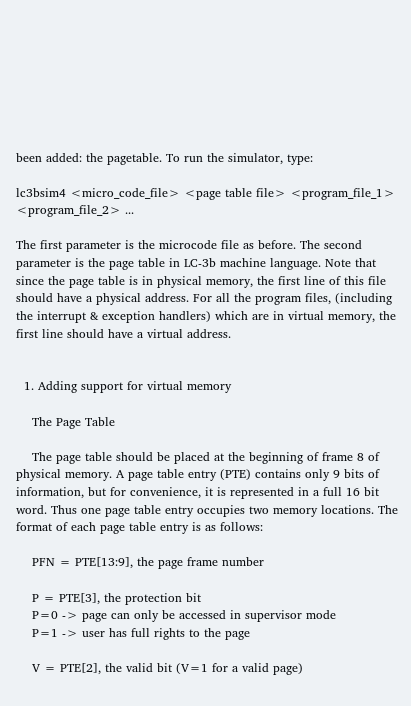been added: the pagetable. To run the simulator, type:

lc3bsim4 <micro_code_file> <page table file> <program_file_1> <program_file_2> ...

The first parameter is the microcode file as before. The second parameter is the page table in LC-3b machine language. Note that since the page table is in physical memory, the first line of this file should have a physical address. For all the program files, (including the interrupt & exception handlers) which are in virtual memory, the first line should have a virtual address.


  1. Adding support for virtual memory

    The Page Table

    The page table should be placed at the beginning of frame 8 of physical memory. A page table entry (PTE) contains only 9 bits of information, but for convenience, it is represented in a full 16 bit word. Thus one page table entry occupies two memory locations. The format of each page table entry is as follows:

    PFN = PTE[13:9], the page frame number

    P = PTE[3], the protection bit
    P=0 -> page can only be accessed in supervisor mode
    P=1 -> user has full rights to the page

    V = PTE[2], the valid bit (V=1 for a valid page)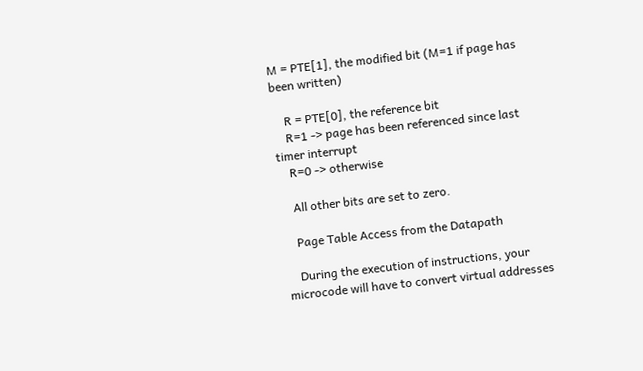M = PTE[1], the modified bit (M=1 if page has been written)

    R = PTE[0], the reference bit
    R=1 -> page has been referenced since last timer interrupt
    R=0 -> otherwise

    All other bits are set to zero.

    Page Table Access from the Datapath

    During the execution of instructions, your microcode will have to convert virtual addresses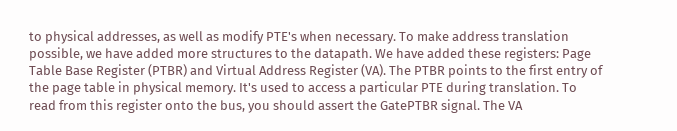to physical addresses, as well as modify PTE's when necessary. To make address translation possible, we have added more structures to the datapath. We have added these registers: Page Table Base Register (PTBR) and Virtual Address Register (VA). The PTBR points to the first entry of the page table in physical memory. It's used to access a particular PTE during translation. To read from this register onto the bus, you should assert the GatePTBR signal. The VA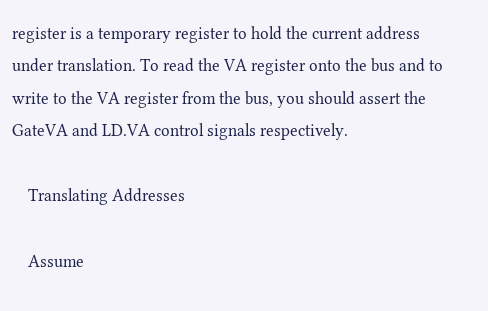register is a temporary register to hold the current address under translation. To read the VA register onto the bus and to write to the VA register from the bus, you should assert the GateVA and LD.VA control signals respectively.

    Translating Addresses

    Assume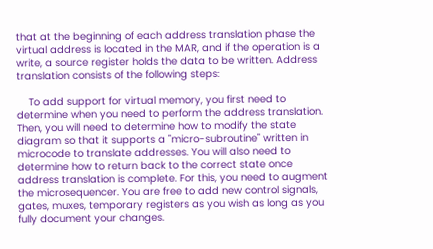that at the beginning of each address translation phase the virtual address is located in the MAR, and if the operation is a write, a source register holds the data to be written. Address translation consists of the following steps:

    To add support for virtual memory, you first need to determine when you need to perform the address translation. Then, you will need to determine how to modify the state diagram so that it supports a "micro-subroutine" written in microcode to translate addresses. You will also need to determine how to return back to the correct state once address translation is complete. For this, you need to augment the microsequencer. You are free to add new control signals, gates, muxes, temporary registers as you wish as long as you fully document your changes.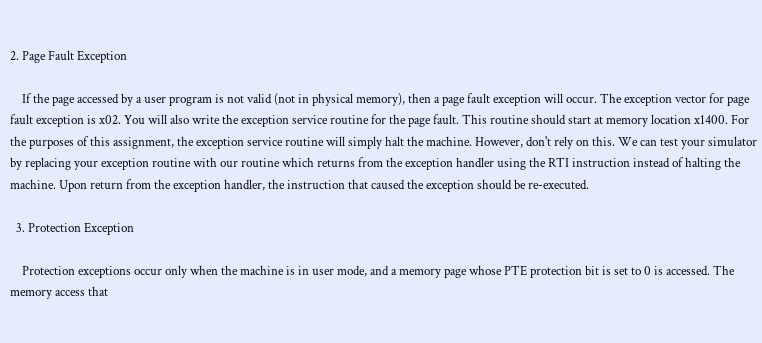2. Page Fault Exception

    If the page accessed by a user program is not valid (not in physical memory), then a page fault exception will occur. The exception vector for page fault exception is x02. You will also write the exception service routine for the page fault. This routine should start at memory location x1400. For the purposes of this assignment, the exception service routine will simply halt the machine. However, don't rely on this. We can test your simulator by replacing your exception routine with our routine which returns from the exception handler using the RTI instruction instead of halting the machine. Upon return from the exception handler, the instruction that caused the exception should be re-executed.

  3. Protection Exception

    Protection exceptions occur only when the machine is in user mode, and a memory page whose PTE protection bit is set to 0 is accessed. The memory access that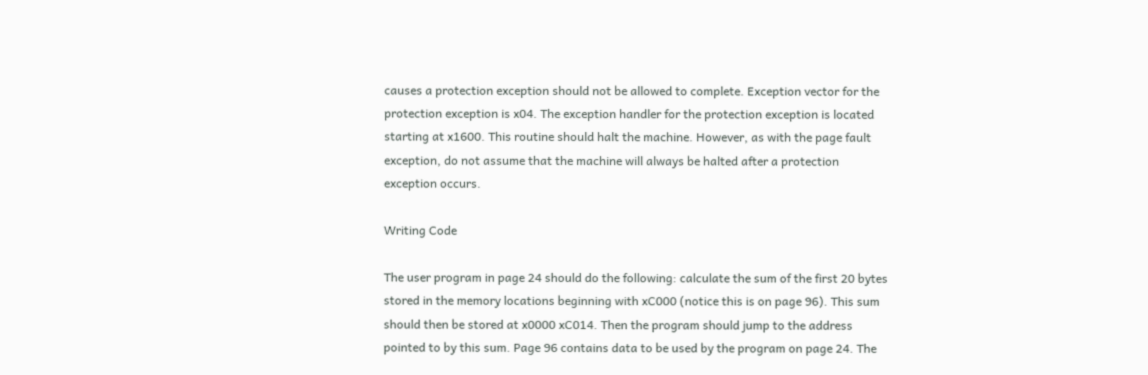causes a protection exception should not be allowed to complete. Exception vector for the protection exception is x04. The exception handler for the protection exception is located starting at x1600. This routine should halt the machine. However, as with the page fault exception, do not assume that the machine will always be halted after a protection exception occurs.

Writing Code

The user program in page 24 should do the following: calculate the sum of the first 20 bytes stored in the memory locations beginning with xC000 (notice this is on page 96). This sum should then be stored at x0000 xC014. Then the program should jump to the address pointed to by this sum. Page 96 contains data to be used by the program on page 24. The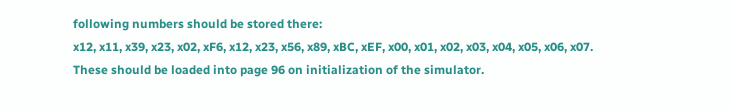following numbers should be stored there:
x12, x11, x39, x23, x02, xF6, x12, x23, x56, x89, xBC, xEF, x00, x01, x02, x03, x04, x05, x06, x07.
These should be loaded into page 96 on initialization of the simulator.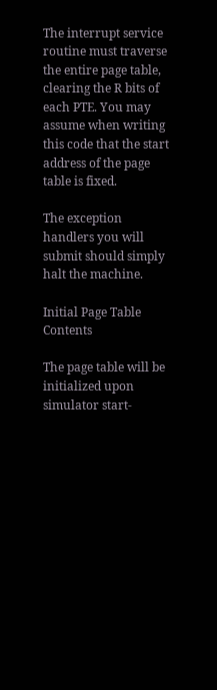The interrupt service routine must traverse the entire page table, clearing the R bits of each PTE. You may assume when writing this code that the start address of the page table is fixed.

The exception handlers you will submit should simply halt the machine.

Initial Page Table Contents

The page table will be initialized upon simulator start-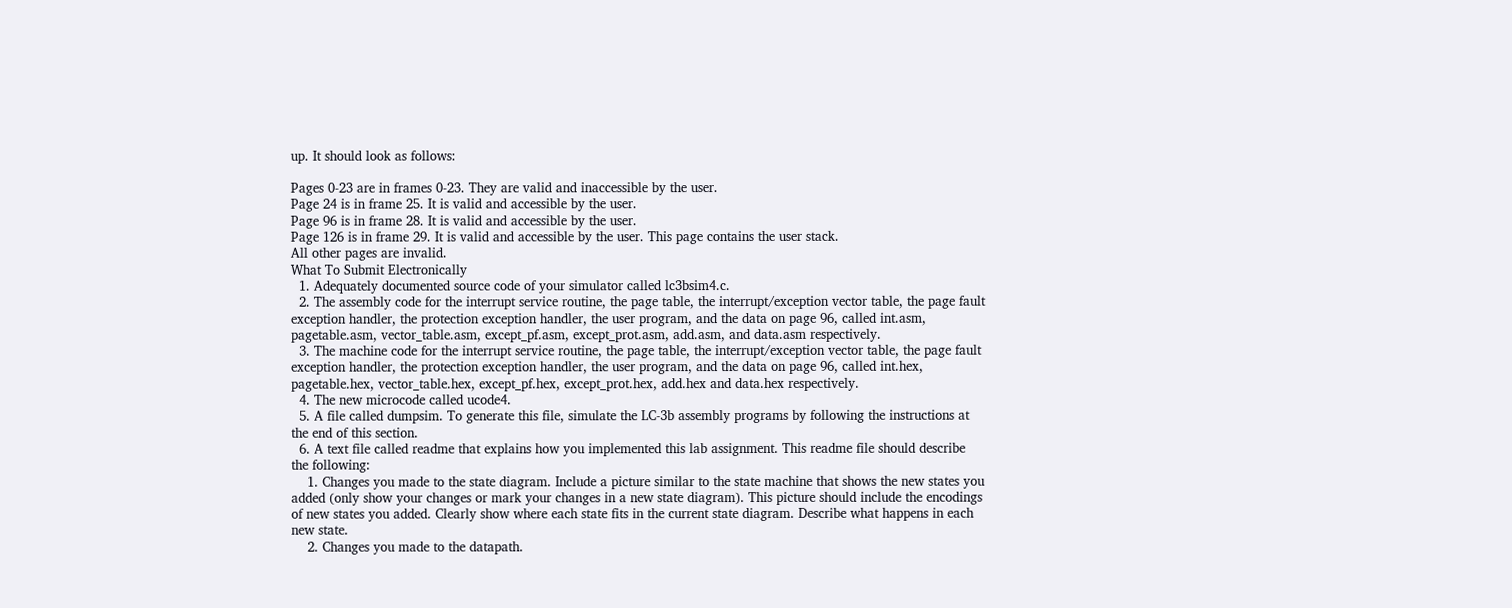up. It should look as follows:

Pages 0-23 are in frames 0-23. They are valid and inaccessible by the user.
Page 24 is in frame 25. It is valid and accessible by the user.
Page 96 is in frame 28. It is valid and accessible by the user.
Page 126 is in frame 29. It is valid and accessible by the user. This page contains the user stack.
All other pages are invalid.
What To Submit Electronically
  1. Adequately documented source code of your simulator called lc3bsim4.c.
  2. The assembly code for the interrupt service routine, the page table, the interrupt/exception vector table, the page fault exception handler, the protection exception handler, the user program, and the data on page 96, called int.asm, pagetable.asm, vector_table.asm, except_pf.asm, except_prot.asm, add.asm, and data.asm respectively.
  3. The machine code for the interrupt service routine, the page table, the interrupt/exception vector table, the page fault exception handler, the protection exception handler, the user program, and the data on page 96, called int.hex, pagetable.hex, vector_table.hex, except_pf.hex, except_prot.hex, add.hex and data.hex respectively.
  4. The new microcode called ucode4.
  5. A file called dumpsim. To generate this file, simulate the LC-3b assembly programs by following the instructions at the end of this section.
  6. A text file called readme that explains how you implemented this lab assignment. This readme file should describe the following:
    1. Changes you made to the state diagram. Include a picture similar to the state machine that shows the new states you added (only show your changes or mark your changes in a new state diagram). This picture should include the encodings of new states you added. Clearly show where each state fits in the current state diagram. Describe what happens in each new state.
    2. Changes you made to the datapath.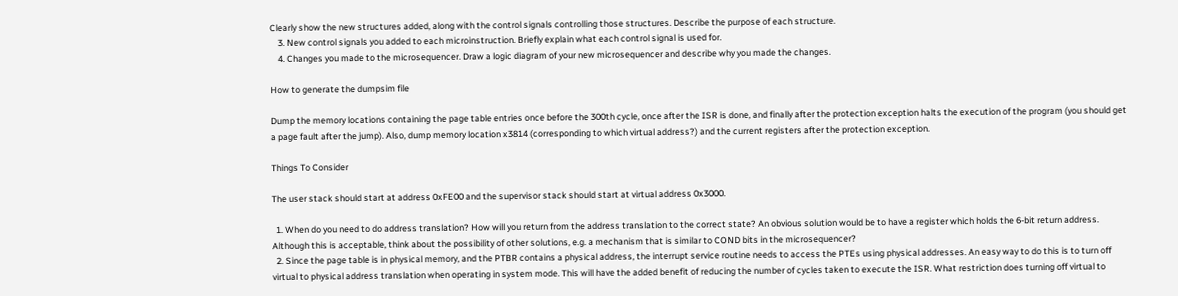Clearly show the new structures added, along with the control signals controlling those structures. Describe the purpose of each structure.
    3. New control signals you added to each microinstruction. Briefly explain what each control signal is used for.
    4. Changes you made to the microsequencer. Draw a logic diagram of your new microsequencer and describe why you made the changes.

How to generate the dumpsim file

Dump the memory locations containing the page table entries once before the 300th cycle, once after the ISR is done, and finally after the protection exception halts the execution of the program (you should get a page fault after the jump). Also, dump memory location x3814 (corresponding to which virtual address?) and the current registers after the protection exception.

Things To Consider

The user stack should start at address 0xFE00 and the supervisor stack should start at virtual address 0x3000.

  1. When do you need to do address translation? How will you return from the address translation to the correct state? An obvious solution would be to have a register which holds the 6-bit return address. Although this is acceptable, think about the possibility of other solutions, e.g. a mechanism that is similar to COND bits in the microsequencer?
  2. Since the page table is in physical memory, and the PTBR contains a physical address, the interrupt service routine needs to access the PTEs using physical addresses. An easy way to do this is to turn off virtual to physical address translation when operating in system mode. This will have the added benefit of reducing the number of cycles taken to execute the ISR. What restriction does turning off virtual to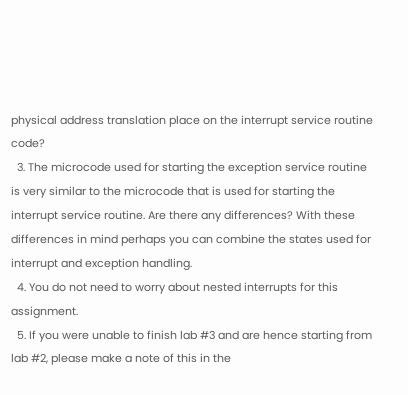physical address translation place on the interrupt service routine code?
  3. The microcode used for starting the exception service routine is very similar to the microcode that is used for starting the interrupt service routine. Are there any differences? With these differences in mind perhaps you can combine the states used for interrupt and exception handling.
  4. You do not need to worry about nested interrupts for this assignment.
  5. If you were unable to finish lab #3 and are hence starting from lab #2, please make a note of this in the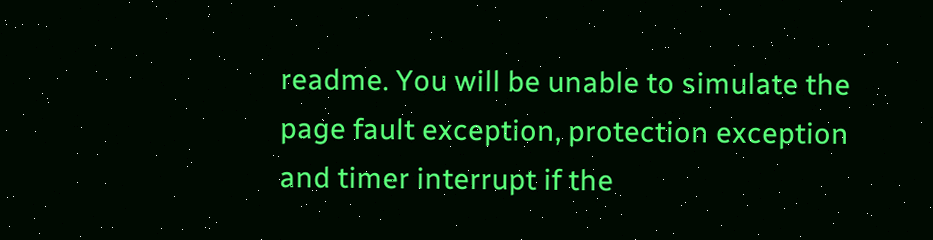readme. You will be unable to simulate the page fault exception, protection exception and timer interrupt if the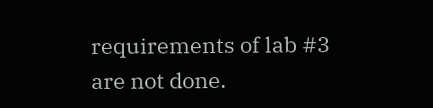requirements of lab #3 are not done.